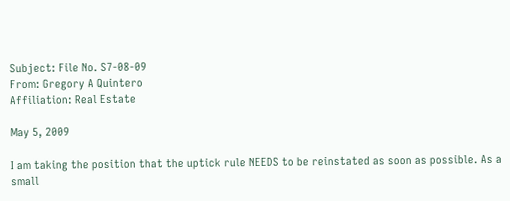Subject: File No. S7-08-09
From: Gregory A Quintero
Affiliation: Real Estate

May 5, 2009

I am taking the position that the uptick rule NEEDS to be reinstated as soon as possible. As a small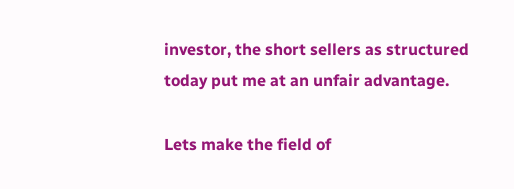investor, the short sellers as structured today put me at an unfair advantage.

Lets make the field of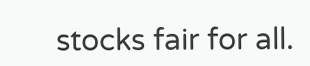stocks fair for all.